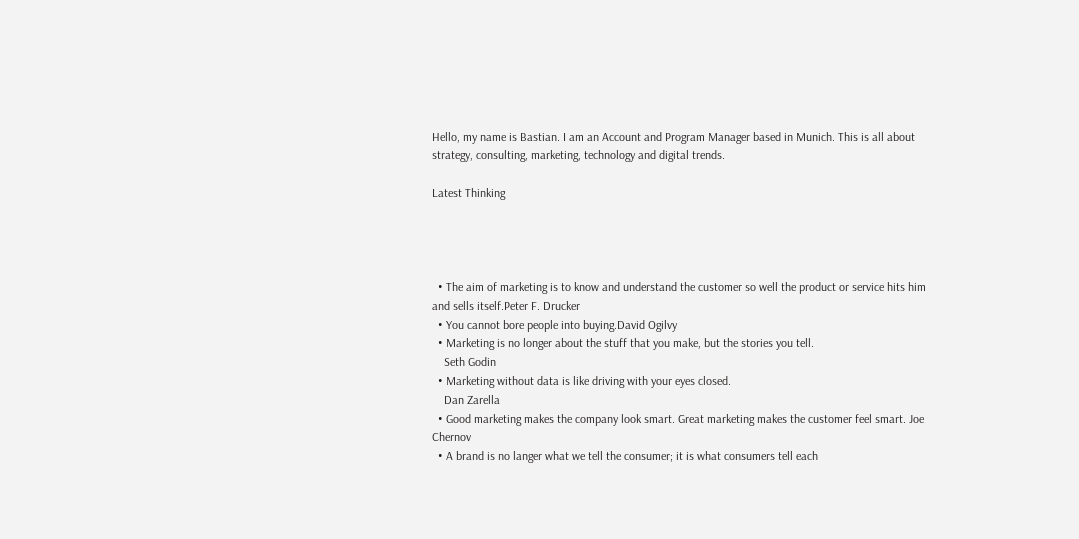Hello, my name is Bastian. I am an Account and Program Manager based in Munich. This is all about strategy, consulting, marketing, technology and digital trends.

Latest Thinking




  • The aim of marketing is to know and understand the customer so well the product or service hits him and sells itself.Peter F. Drucker
  • You cannot bore people into buying.David Ogilvy
  • Marketing is no longer about the stuff that you make, but the stories you tell.
    Seth Godin
  • Marketing without data is like driving with your eyes closed.
    Dan Zarella
  • Good marketing makes the company look smart. Great marketing makes the customer feel smart. Joe Chernov
  • A brand is no langer what we tell the consumer; it is what consumers tell each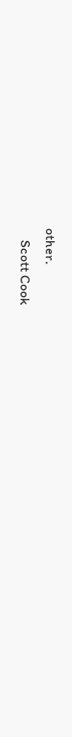other.
    Scott Cook